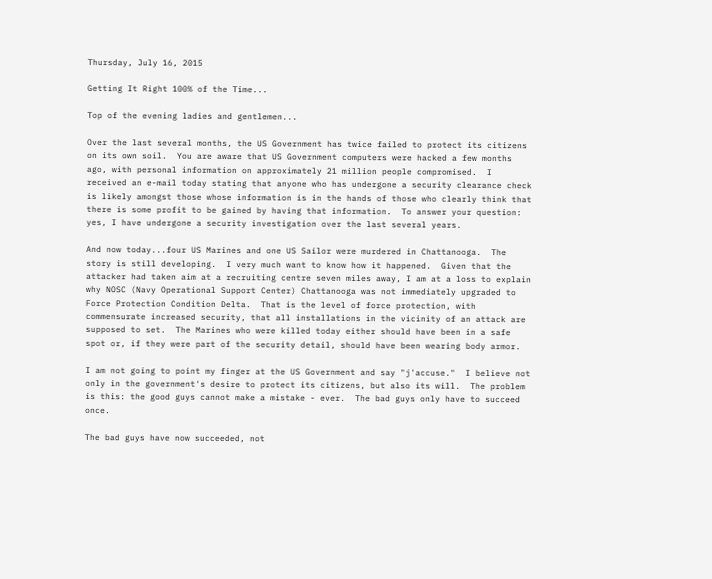Thursday, July 16, 2015

Getting It Right 100% of the Time...

Top of the evening ladies and gentlemen...

Over the last several months, the US Government has twice failed to protect its citizens on its own soil.  You are aware that US Government computers were hacked a few months ago, with personal information on approximately 21 million people compromised.  I received an e-mail today stating that anyone who has undergone a security clearance check is likely amongst those whose information is in the hands of those who clearly think that there is some profit to be gained by having that information.  To answer your question: yes, I have undergone a security investigation over the last several years.

And now today...four US Marines and one US Sailor were murdered in Chattanooga.  The story is still developing.  I very much want to know how it happened.  Given that the attacker had taken aim at a recruiting centre seven miles away, I am at a loss to explain why NOSC (Navy Operational Support Center) Chattanooga was not immediately upgraded to Force Protection Condition Delta.  That is the level of force protection, with commensurate increased security, that all installations in the vicinity of an attack are supposed to set.  The Marines who were killed today either should have been in a safe spot or, if they were part of the security detail, should have been wearing body armor.

I am not going to point my finger at the US Government and say "j'accuse."  I believe not only in the government's desire to protect its citizens, but also its will.  The problem is this: the good guys cannot make a mistake - ever.  The bad guys only have to succeed once.

The bad guys have now succeeded, not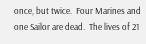once, but twice.  Four Marines and one Sailor are dead.  The lives of 21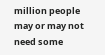million people may or may not need some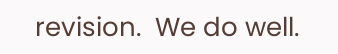revision.  We do well.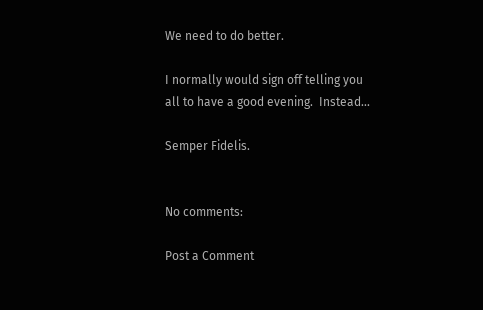We need to do better.

I normally would sign off telling you all to have a good evening.  Instead...

Semper Fidelis.


No comments:

Post a Comment